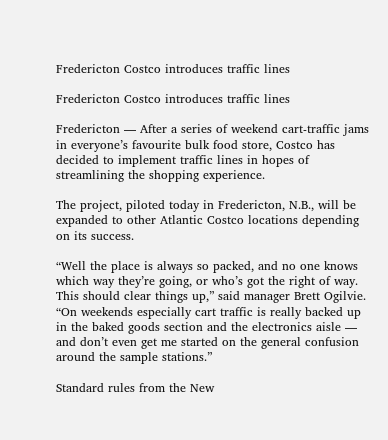Fredericton Costco introduces traffic lines

Fredericton Costco introduces traffic lines

Fredericton — After a series of weekend cart-traffic jams in everyone’s favourite bulk food store, Costco has decided to implement traffic lines in hopes of streamlining the shopping experience.

The project, piloted today in Fredericton, N.B., will be expanded to other Atlantic Costco locations depending on its success.

“Well the place is always so packed, and no one knows which way they’re going, or who’s got the right of way. This should clear things up,” said manager Brett Ogilvie. “On weekends especially cart traffic is really backed up in the baked goods section and the electronics aisle — and don’t even get me started on the general confusion around the sample stations.”

Standard rules from the New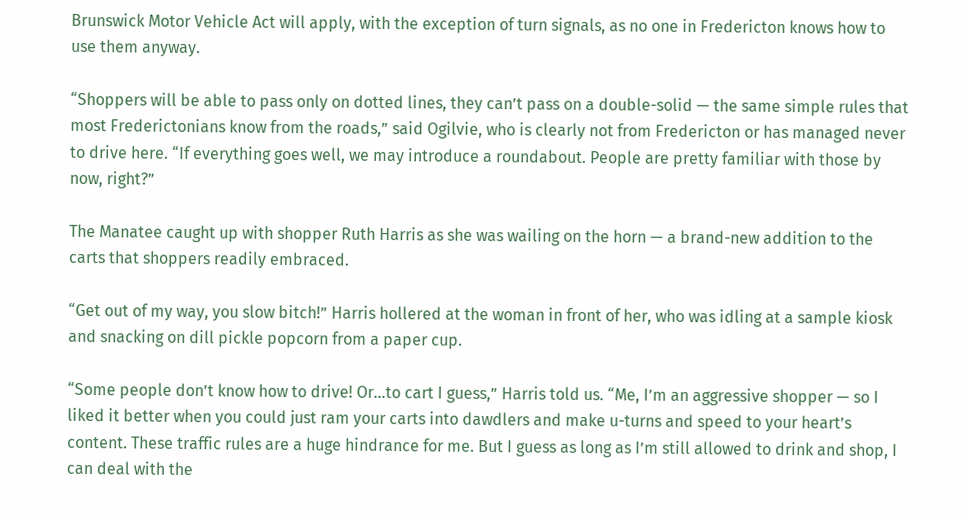Brunswick Motor Vehicle Act will apply, with the exception of turn signals, as no one in Fredericton knows how to use them anyway.

“Shoppers will be able to pass only on dotted lines, they can’t pass on a double-solid — the same simple rules that most Frederictonians know from the roads,” said Ogilvie, who is clearly not from Fredericton or has managed never to drive here. “If everything goes well, we may introduce a roundabout. People are pretty familiar with those by now, right?”

The Manatee caught up with shopper Ruth Harris as she was wailing on the horn — a brand-new addition to the carts that shoppers readily embraced.

“Get out of my way, you slow bitch!” Harris hollered at the woman in front of her, who was idling at a sample kiosk and snacking on dill pickle popcorn from a paper cup.

“Some people don’t know how to drive! Or…to cart I guess,” Harris told us. “Me, I’m an aggressive shopper — so I liked it better when you could just ram your carts into dawdlers and make u-turns and speed to your heart’s content. These traffic rules are a huge hindrance for me. But I guess as long as I’m still allowed to drink and shop, I can deal with the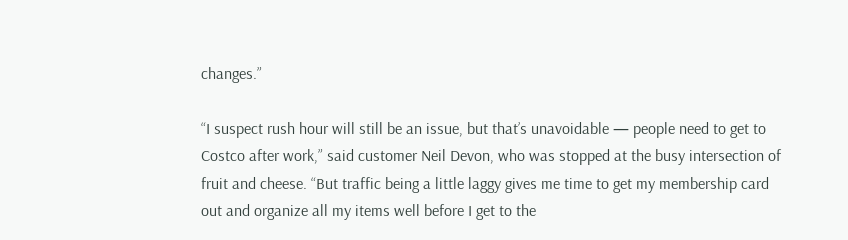changes.”

“I suspect rush hour will still be an issue, but that’s unavoidable — people need to get to Costco after work,” said customer Neil Devon, who was stopped at the busy intersection of fruit and cheese. “But traffic being a little laggy gives me time to get my membership card out and organize all my items well before I get to the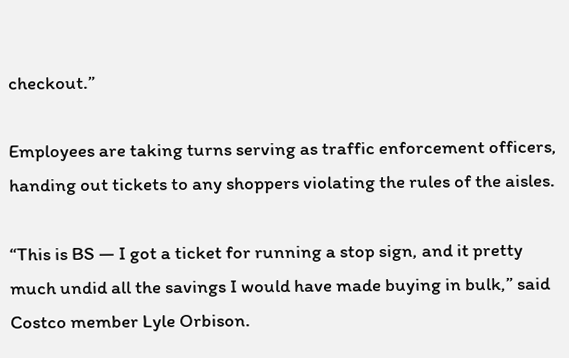checkout.”

Employees are taking turns serving as traffic enforcement officers, handing out tickets to any shoppers violating the rules of the aisles.

“This is BS — I got a ticket for running a stop sign, and it pretty much undid all the savings I would have made buying in bulk,” said Costco member Lyle Orbison.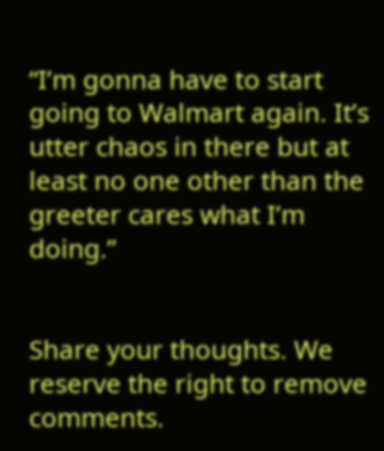“I’m gonna have to start going to Walmart again. It’s utter chaos in there but at least no one other than the greeter cares what I’m doing.”


Share your thoughts. We reserve the right to remove comments.